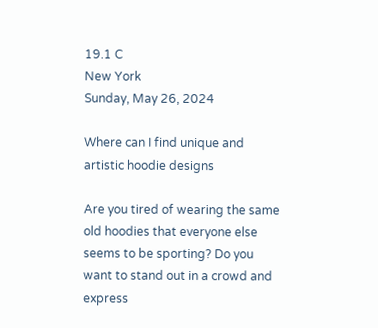19.1 C
New York
Sunday, May 26, 2024

Where can I find unique and artistic hoodie designs

Are you tired of wearing the same old hoodies that everyone else seems to be sporting? Do you want to stand out in a crowd and express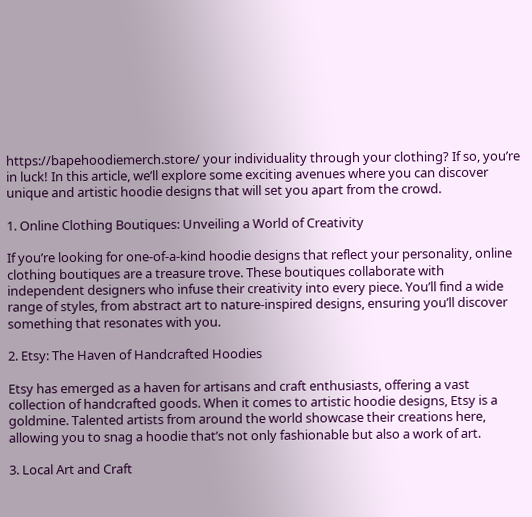https://bapehoodiemerch.store/ your individuality through your clothing? If so, you’re in luck! In this article, we’ll explore some exciting avenues where you can discover unique and artistic hoodie designs that will set you apart from the crowd.

1. Online Clothing Boutiques: Unveiling a World of Creativity

If you’re looking for one-of-a-kind hoodie designs that reflect your personality, online clothing boutiques are a treasure trove. These boutiques collaborate with independent designers who infuse their creativity into every piece. You’ll find a wide range of styles, from abstract art to nature-inspired designs, ensuring you’ll discover something that resonates with you.

2. Etsy: The Haven of Handcrafted Hoodies

Etsy has emerged as a haven for artisans and craft enthusiasts, offering a vast collection of handcrafted goods. When it comes to artistic hoodie designs, Etsy is a goldmine. Talented artists from around the world showcase their creations here, allowing you to snag a hoodie that’s not only fashionable but also a work of art.

3. Local Art and Craft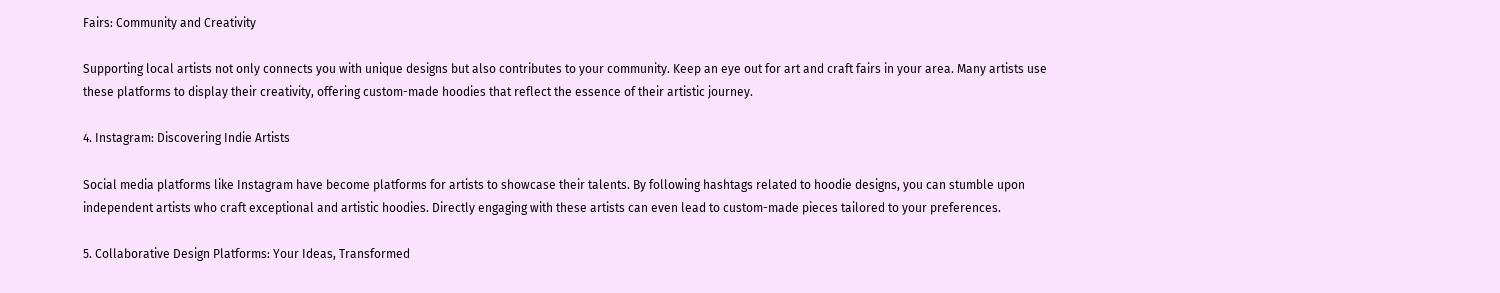Fairs: Community and Creativity

Supporting local artists not only connects you with unique designs but also contributes to your community. Keep an eye out for art and craft fairs in your area. Many artists use these platforms to display their creativity, offering custom-made hoodies that reflect the essence of their artistic journey.

4. Instagram: Discovering Indie Artists

Social media platforms like Instagram have become platforms for artists to showcase their talents. By following hashtags related to hoodie designs, you can stumble upon independent artists who craft exceptional and artistic hoodies. Directly engaging with these artists can even lead to custom-made pieces tailored to your preferences.

5. Collaborative Design Platforms: Your Ideas, Transformed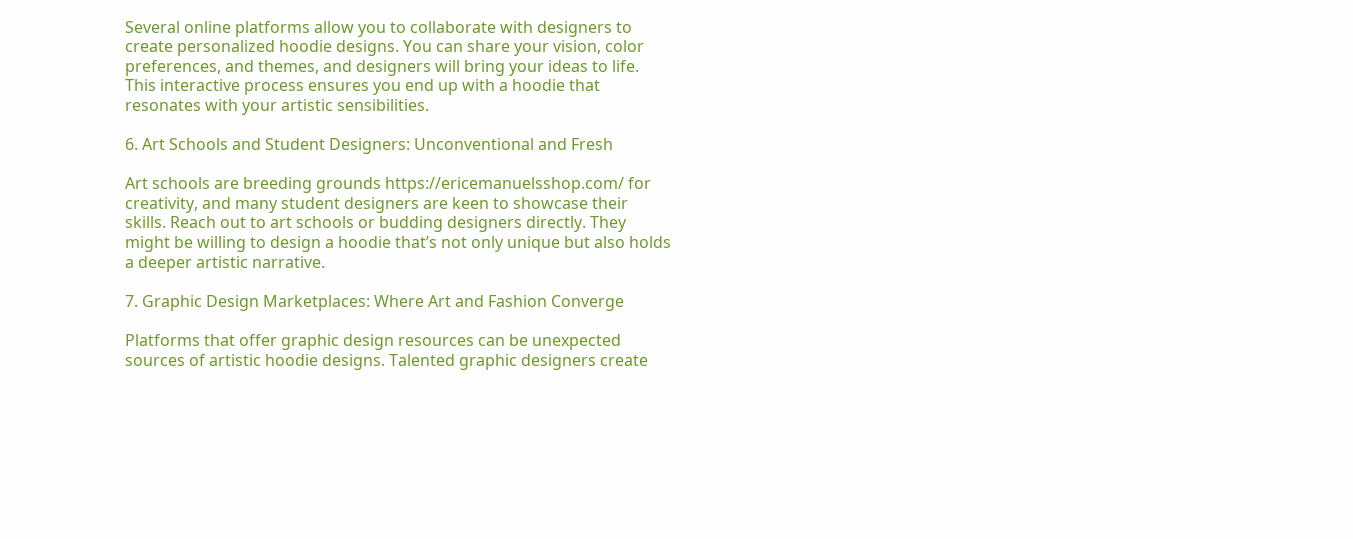Several online platforms allow you to collaborate with designers to create personalized hoodie designs. You can share your vision, color preferences, and themes, and designers will bring your ideas to life. This interactive process ensures you end up with a hoodie that resonates with your artistic sensibilities.

6. Art Schools and Student Designers: Unconventional and Fresh

Art schools are breeding grounds https://ericemanuelsshop.com/ for creativity, and many student designers are keen to showcase their skills. Reach out to art schools or budding designers directly. They might be willing to design a hoodie that’s not only unique but also holds a deeper artistic narrative.

7. Graphic Design Marketplaces: Where Art and Fashion Converge

Platforms that offer graphic design resources can be unexpected sources of artistic hoodie designs. Talented graphic designers create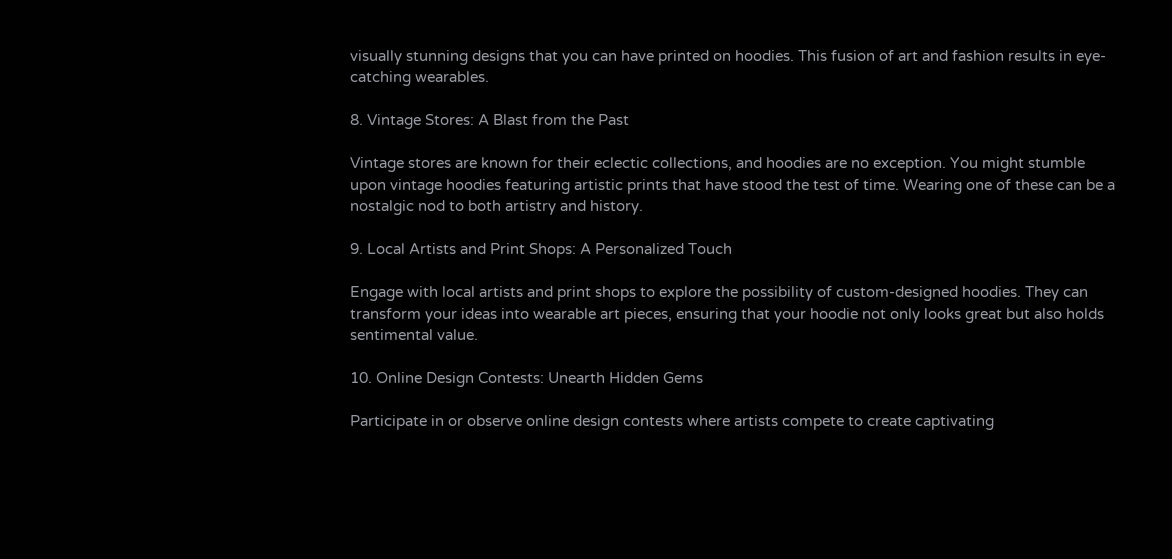visually stunning designs that you can have printed on hoodies. This fusion of art and fashion results in eye-catching wearables.

8. Vintage Stores: A Blast from the Past

Vintage stores are known for their eclectic collections, and hoodies are no exception. You might stumble upon vintage hoodies featuring artistic prints that have stood the test of time. Wearing one of these can be a nostalgic nod to both artistry and history.

9. Local Artists and Print Shops: A Personalized Touch

Engage with local artists and print shops to explore the possibility of custom-designed hoodies. They can transform your ideas into wearable art pieces, ensuring that your hoodie not only looks great but also holds sentimental value.

10. Online Design Contests: Unearth Hidden Gems

Participate in or observe online design contests where artists compete to create captivating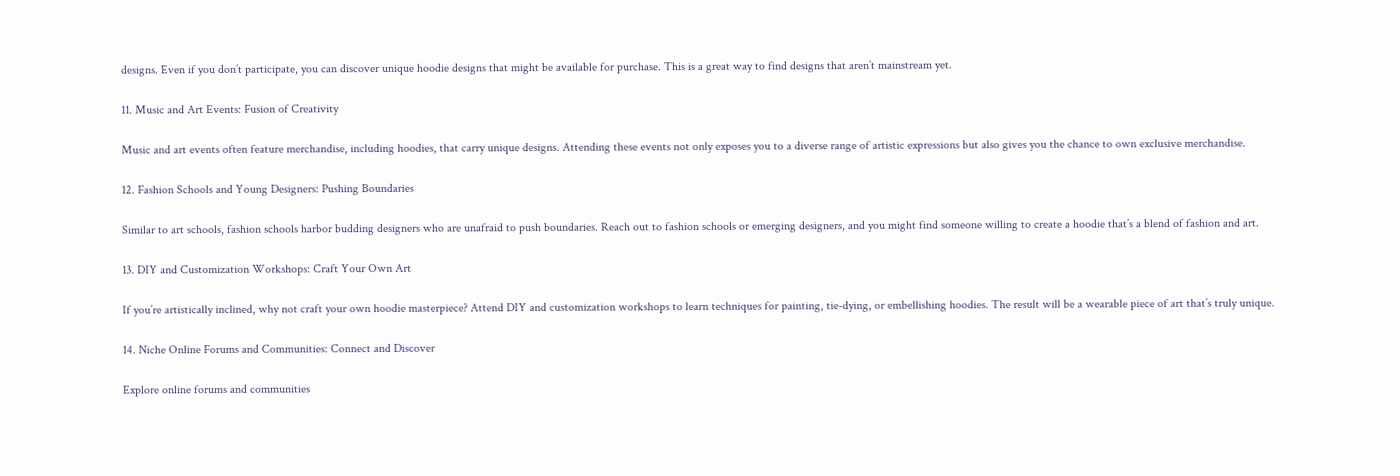designs. Even if you don’t participate, you can discover unique hoodie designs that might be available for purchase. This is a great way to find designs that aren’t mainstream yet.

11. Music and Art Events: Fusion of Creativity

Music and art events often feature merchandise, including hoodies, that carry unique designs. Attending these events not only exposes you to a diverse range of artistic expressions but also gives you the chance to own exclusive merchandise.

12. Fashion Schools and Young Designers: Pushing Boundaries

Similar to art schools, fashion schools harbor budding designers who are unafraid to push boundaries. Reach out to fashion schools or emerging designers, and you might find someone willing to create a hoodie that’s a blend of fashion and art.

13. DIY and Customization Workshops: Craft Your Own Art

If you’re artistically inclined, why not craft your own hoodie masterpiece? Attend DIY and customization workshops to learn techniques for painting, tie-dying, or embellishing hoodies. The result will be a wearable piece of art that’s truly unique.

14. Niche Online Forums and Communities: Connect and Discover

Explore online forums and communities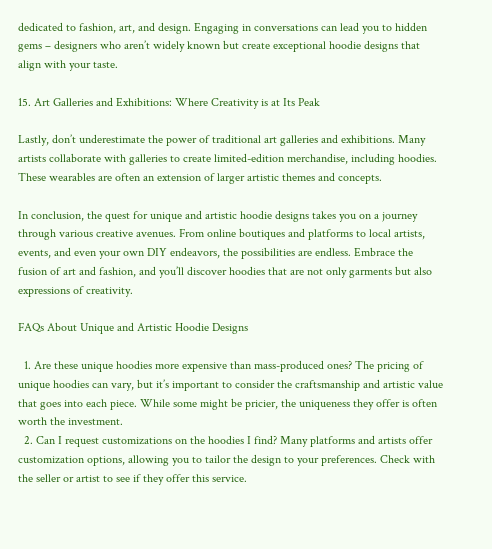dedicated to fashion, art, and design. Engaging in conversations can lead you to hidden gems – designers who aren’t widely known but create exceptional hoodie designs that align with your taste.

15. Art Galleries and Exhibitions: Where Creativity is at Its Peak

Lastly, don’t underestimate the power of traditional art galleries and exhibitions. Many artists collaborate with galleries to create limited-edition merchandise, including hoodies. These wearables are often an extension of larger artistic themes and concepts.

In conclusion, the quest for unique and artistic hoodie designs takes you on a journey through various creative avenues. From online boutiques and platforms to local artists, events, and even your own DIY endeavors, the possibilities are endless. Embrace the fusion of art and fashion, and you’ll discover hoodies that are not only garments but also expressions of creativity.

FAQs About Unique and Artistic Hoodie Designs

  1. Are these unique hoodies more expensive than mass-produced ones? The pricing of unique hoodies can vary, but it’s important to consider the craftsmanship and artistic value that goes into each piece. While some might be pricier, the uniqueness they offer is often worth the investment.
  2. Can I request customizations on the hoodies I find? Many platforms and artists offer customization options, allowing you to tailor the design to your preferences. Check with the seller or artist to see if they offer this service.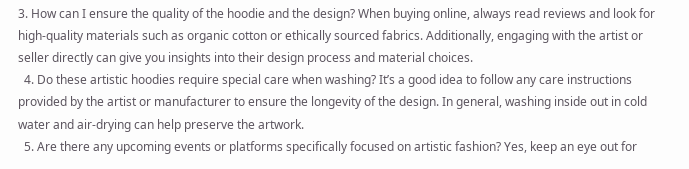3. How can I ensure the quality of the hoodie and the design? When buying online, always read reviews and look for high-quality materials such as organic cotton or ethically sourced fabrics. Additionally, engaging with the artist or seller directly can give you insights into their design process and material choices.
  4. Do these artistic hoodies require special care when washing? It’s a good idea to follow any care instructions provided by the artist or manufacturer to ensure the longevity of the design. In general, washing inside out in cold water and air-drying can help preserve the artwork.
  5. Are there any upcoming events or platforms specifically focused on artistic fashion? Yes, keep an eye out for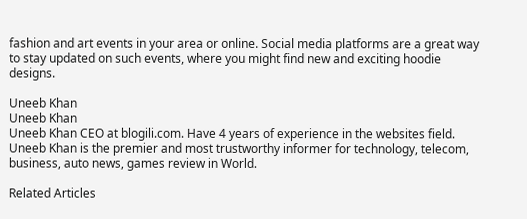fashion and art events in your area or online. Social media platforms are a great way to stay updated on such events, where you might find new and exciting hoodie designs.

Uneeb Khan
Uneeb Khan
Uneeb Khan CEO at blogili.com. Have 4 years of experience in the websites field. Uneeb Khan is the premier and most trustworthy informer for technology, telecom, business, auto news, games review in World.

Related Articles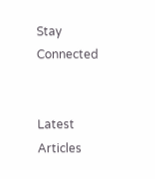Stay Connected


Latest Articles